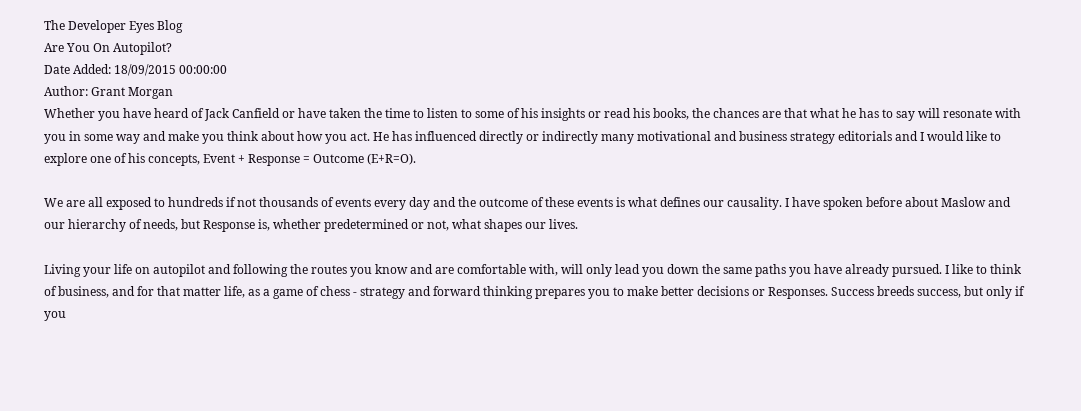The Developer Eyes Blog
Are You On Autopilot?
Date Added: 18/09/2015 00:00:00
Author: Grant Morgan
Whether you have heard of Jack Canfield or have taken the time to listen to some of his insights or read his books, the chances are that what he has to say will resonate with you in some way and make you think about how you act. He has influenced directly or indirectly many motivational and business strategy editorials and I would like to explore one of his concepts, Event + Response = Outcome (E+R=O).

We are all exposed to hundreds if not thousands of events every day and the outcome of these events is what defines our causality. I have spoken before about Maslow and our hierarchy of needs, but Response is, whether predetermined or not, what shapes our lives.

Living your life on autopilot and following the routes you know and are comfortable with, will only lead you down the same paths you have already pursued. I like to think of business, and for that matter life, as a game of chess - strategy and forward thinking prepares you to make better decisions or Responses. Success breeds success, but only if you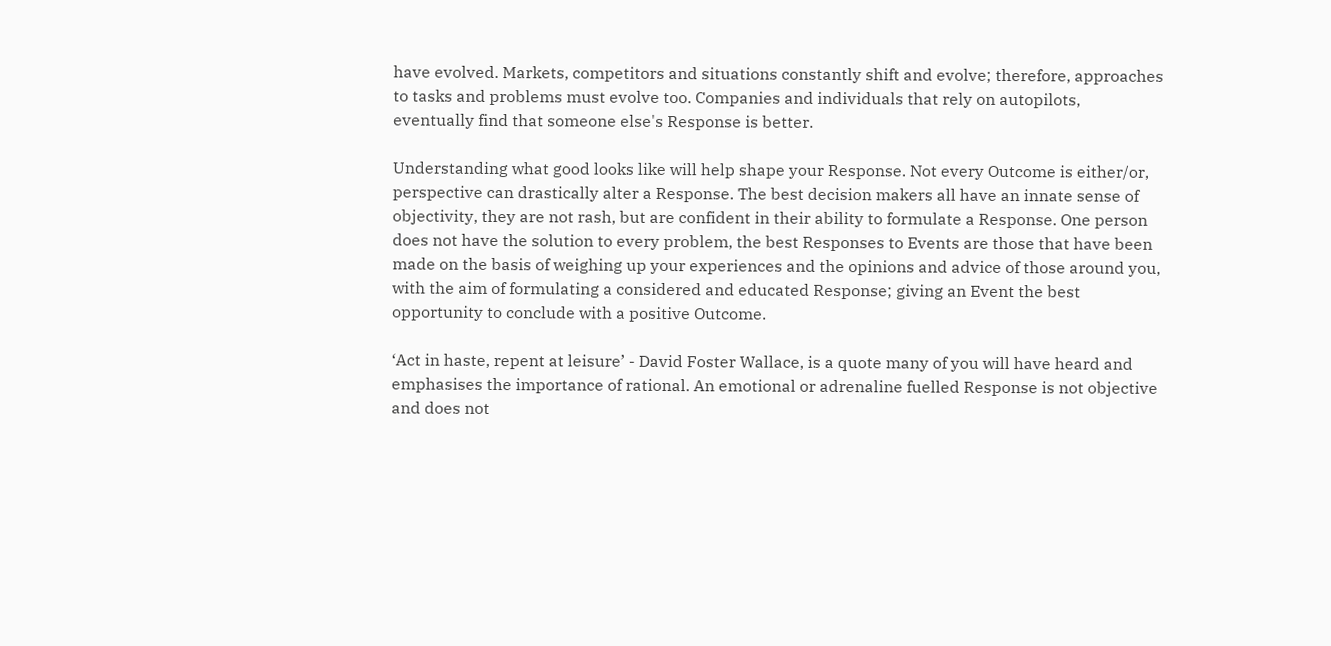have evolved. Markets, competitors and situations constantly shift and evolve; therefore, approaches to tasks and problems must evolve too. Companies and individuals that rely on autopilots, eventually find that someone else's Response is better.

Understanding what good looks like will help shape your Response. Not every Outcome is either/or, perspective can drastically alter a Response. The best decision makers all have an innate sense of objectivity, they are not rash, but are confident in their ability to formulate a Response. One person does not have the solution to every problem, the best Responses to Events are those that have been made on the basis of weighing up your experiences and the opinions and advice of those around you, with the aim of formulating a considered and educated Response; giving an Event the best opportunity to conclude with a positive Outcome.

‘Act in haste, repent at leisure’ - David Foster Wallace, is a quote many of you will have heard and emphasises the importance of rational. An emotional or adrenaline fuelled Response is not objective and does not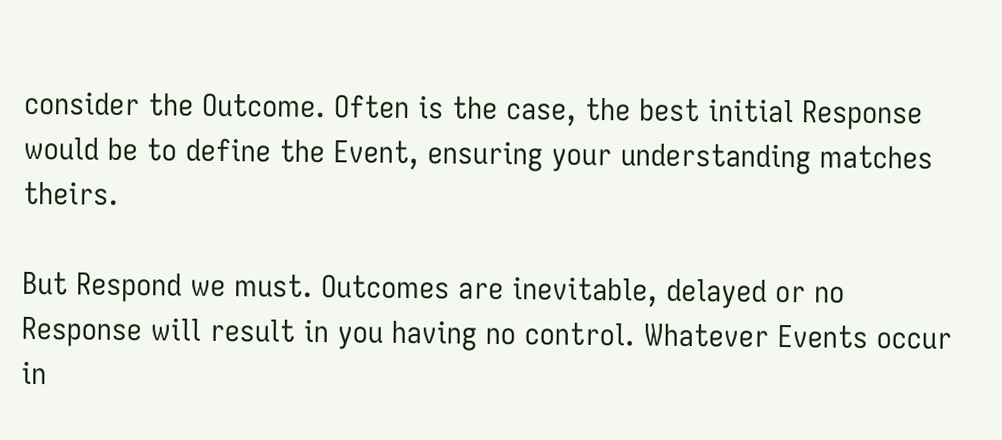consider the Outcome. Often is the case, the best initial Response would be to define the Event, ensuring your understanding matches theirs.

But Respond we must. Outcomes are inevitable, delayed or no Response will result in you having no control. Whatever Events occur in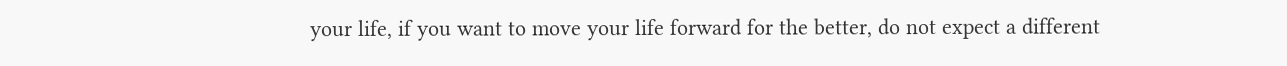your life, if you want to move your life forward for the better, do not expect a different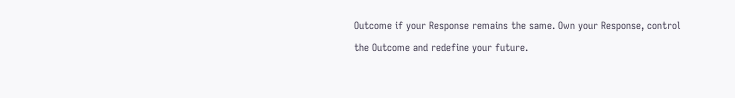Outcome if your Response remains the same. Own your Response, control the Outcome and redefine your future.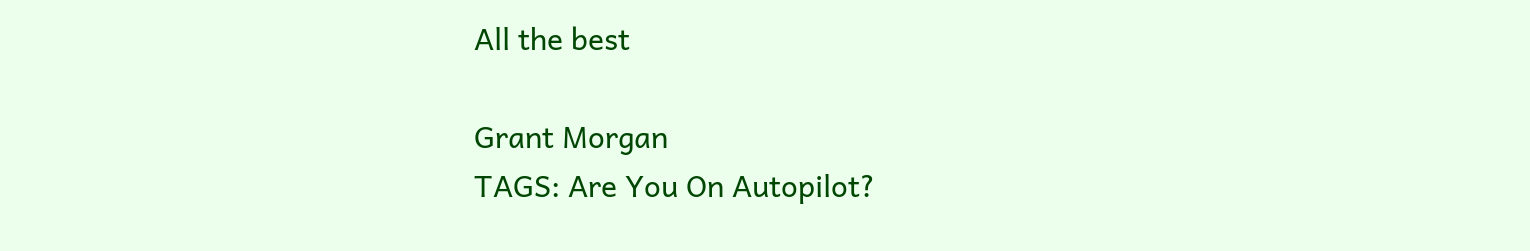All the best

Grant Morgan
TAGS: Are You On Autopilot?